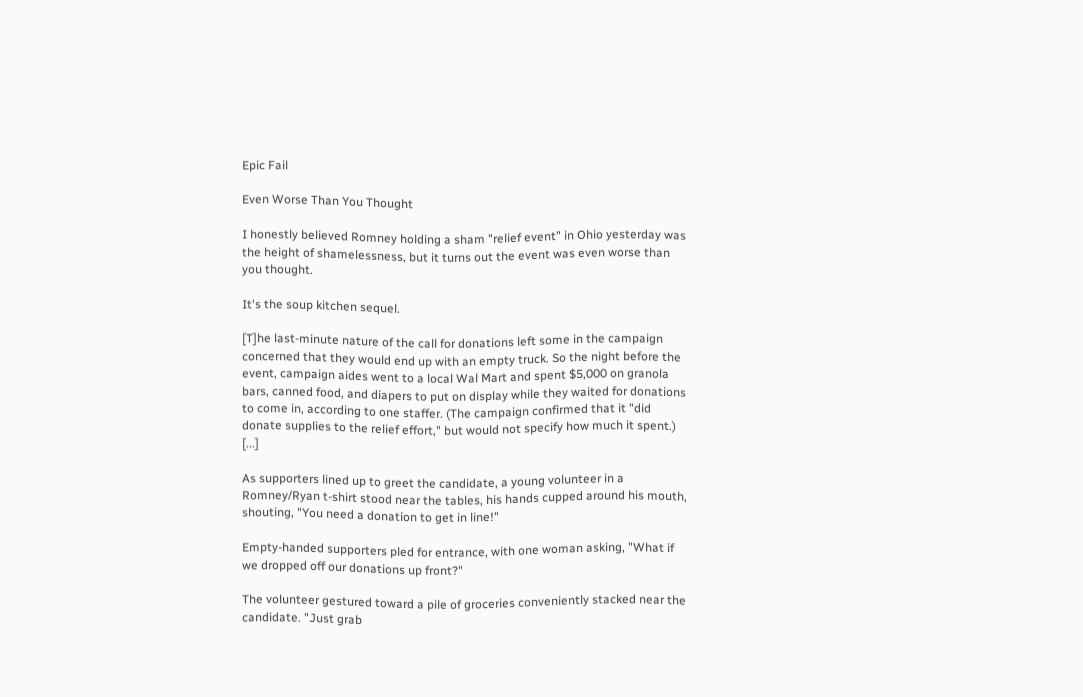Epic Fail

Even Worse Than You Thought

I honestly believed Romney holding a sham "relief event" in Ohio yesterday was the height of shamelessness, but it turns out the event was even worse than you thought.

It's the soup kitchen sequel.

[T]he last-minute nature of the call for donations left some in the campaign concerned that they would end up with an empty truck. So the night before the event, campaign aides went to a local Wal Mart and spent $5,000 on granola bars, canned food, and diapers to put on display while they waited for donations to come in, according to one staffer. (The campaign confirmed that it "did donate supplies to the relief effort," but would not specify how much it spent.) [...]

As supporters lined up to greet the candidate, a young volunteer in a Romney/Ryan t-shirt stood near the tables, his hands cupped around his mouth, shouting, "You need a donation to get in line!"

Empty-handed supporters pled for entrance, with one woman asking, "What if we dropped off our donations up front?"

The volunteer gestured toward a pile of groceries conveniently stacked near the candidate. "Just grab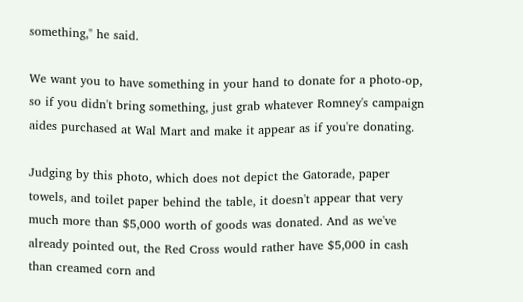something," he said.

We want you to have something in your hand to donate for a photo-op, so if you didn't bring something, just grab whatever Romney's campaign aides purchased at Wal Mart and make it appear as if you're donating.

Judging by this photo, which does not depict the Gatorade, paper towels, and toilet paper behind the table, it doesn't appear that very much more than $5,000 worth of goods was donated. And as we've already pointed out, the Red Cross would rather have $5,000 in cash than creamed corn and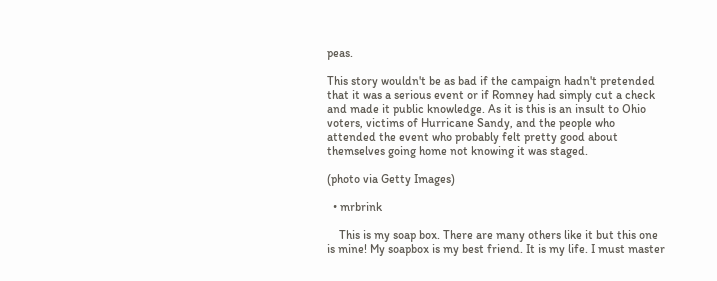peas.

This story wouldn't be as bad if the campaign hadn't pretended that it was a serious event or if Romney had simply cut a check and made it public knowledge. As it is this is an insult to Ohio voters, victims of Hurricane Sandy, and the people who attended the event who probably felt pretty good about themselves going home not knowing it was staged.

(photo via Getty Images)

  • mrbrink

    This is my soap box. There are many others like it but this one is mine! My soapbox is my best friend. It is my life. I must master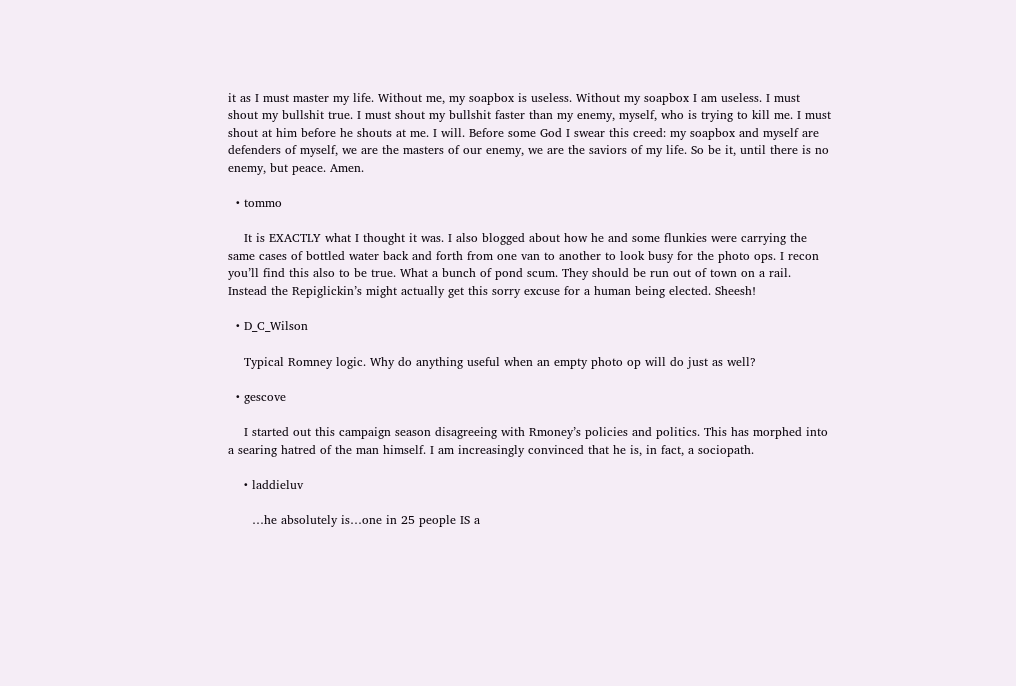it as I must master my life. Without me, my soapbox is useless. Without my soapbox I am useless. I must shout my bullshit true. I must shout my bullshit faster than my enemy, myself, who is trying to kill me. I must shout at him before he shouts at me. I will. Before some God I swear this creed: my soapbox and myself are defenders of myself, we are the masters of our enemy, we are the saviors of my life. So be it, until there is no enemy, but peace. Amen.

  • tommo

    It is EXACTLY what I thought it was. I also blogged about how he and some flunkies were carrying the same cases of bottled water back and forth from one van to another to look busy for the photo ops. I recon you’ll find this also to be true. What a bunch of pond scum. They should be run out of town on a rail. Instead the Repiglickin’s might actually get this sorry excuse for a human being elected. Sheesh!

  • D_C_Wilson

    Typical Romney logic. Why do anything useful when an empty photo op will do just as well?

  • gescove

    I started out this campaign season disagreeing with Rmoney’s policies and politics. This has morphed into a searing hatred of the man himself. I am increasingly convinced that he is, in fact, a sociopath.

    • laddieluv

      …he absolutely is…one in 25 people IS a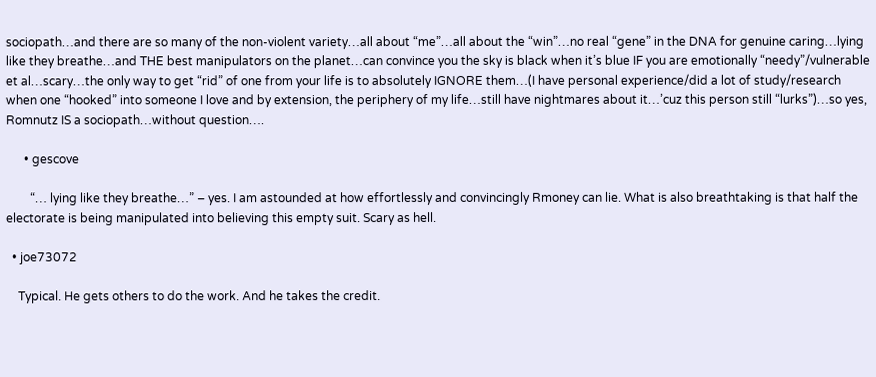sociopath…and there are so many of the non-violent variety…all about “me”…all about the “win”…no real “gene” in the DNA for genuine caring…lying like they breathe…and THE best manipulators on the planet…can convince you the sky is black when it’s blue IF you are emotionally “needy”/vulnerable et al…scary…the only way to get “rid” of one from your life is to absolutely IGNORE them…(I have personal experience/did a lot of study/research when one “hooked” into someone I love and by extension, the periphery of my life…still have nightmares about it…’cuz this person still “lurks”)…so yes, Romnutz IS a sociopath…without question….

      • gescove

        “… lying like they breathe…” – yes. I am astounded at how effortlessly and convincingly Rmoney can lie. What is also breathtaking is that half the electorate is being manipulated into believing this empty suit. Scary as hell.

  • joe73072

    Typical. He gets others to do the work. And he takes the credit.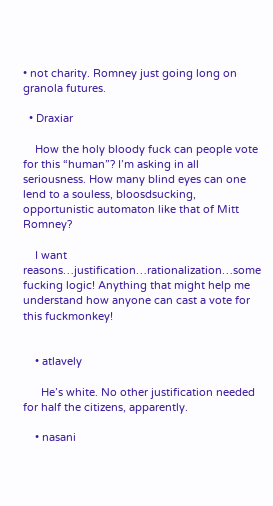• not charity. Romney just going long on granola futures.

  • Draxiar

    How the holy bloody fuck can people vote for this “human”? I’m asking in all seriousness. How many blind eyes can one lend to a souless, bloosdsucking, opportunistic automaton like that of Mitt Romney?

    I want reasons…justification…rationalization…some fucking logic! Anything that might help me understand how anyone can cast a vote for this fuckmonkey!


    • atlavely

      He’s white. No other justification needed for half the citizens, apparently.

    • nasani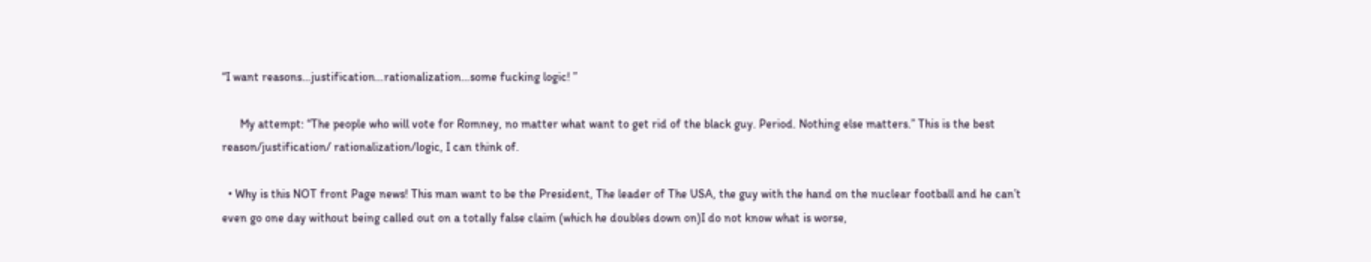“I want reasons…justification…rationalization…some fucking logic! ”

      My attempt: “The people who will vote for Romney, no matter what want to get rid of the black guy. Period. Nothing else matters.” This is the best reason/justification/ rationalization/logic, I can think of.

  • Why is this NOT front Page news! This man want to be the President, The leader of The USA, the guy with the hand on the nuclear football and he can’t even go one day without being called out on a totally false claim (which he doubles down on)I do not know what is worse,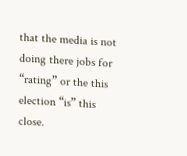that the media is not doing there jobs for “rating” or the this election “is” this close.